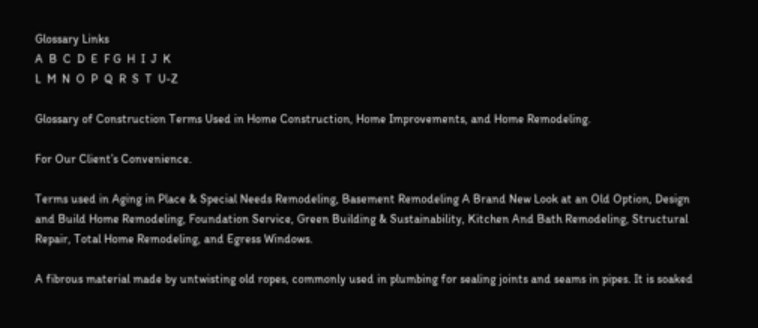Glossary Links
A  B  C  D  E  F G  H  I  J  K
L  M  N  O  P  Q  R  S  T  U-Z

Glossary of Construction Terms Used in Home Construction, Home Improvements, and Home Remodeling.

For Our Client’s Convenience.

Terms used in Aging in Place & Special Needs Remodeling, Basement Remodeling A Brand New Look at an Old Option, Design and Build Home Remodeling, Foundation Service, Green Building & Sustainability, Kitchen And Bath Remodeling, Structural Repair, Total Home Remodeling, and Egress Windows.

A fibrous material made by untwisting old ropes, commonly used in plumbing for sealing joints and seams in pipes. It is soaked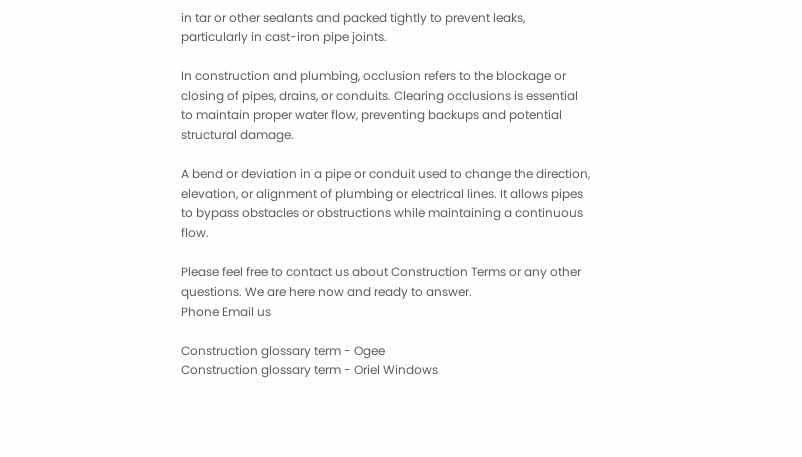in tar or other sealants and packed tightly to prevent leaks, particularly in cast-iron pipe joints.

In construction and plumbing, occlusion refers to the blockage or closing of pipes, drains, or conduits. Clearing occlusions is essential to maintain proper water flow, preventing backups and potential structural damage.

A bend or deviation in a pipe or conduit used to change the direction, elevation, or alignment of plumbing or electrical lines. It allows pipes to bypass obstacles or obstructions while maintaining a continuous flow.

Please feel free to contact us about Construction Terms or any other questions. We are here now and ready to answer.
Phone Email us

Construction glossary term - Ogee
Construction glossary term - Oriel Windows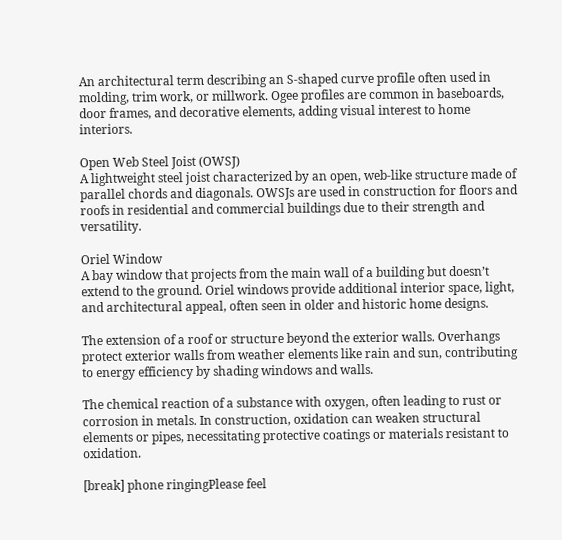An architectural term describing an S-shaped curve profile often used in molding, trim work, or millwork. Ogee profiles are common in baseboards, door frames, and decorative elements, adding visual interest to home interiors.

Open Web Steel Joist (OWSJ)
A lightweight steel joist characterized by an open, web-like structure made of parallel chords and diagonals. OWSJs are used in construction for floors and roofs in residential and commercial buildings due to their strength and versatility.

Oriel Window
A bay window that projects from the main wall of a building but doesn’t extend to the ground. Oriel windows provide additional interior space, light, and architectural appeal, often seen in older and historic home designs.

The extension of a roof or structure beyond the exterior walls. Overhangs protect exterior walls from weather elements like rain and sun, contributing to energy efficiency by shading windows and walls.

The chemical reaction of a substance with oxygen, often leading to rust or corrosion in metals. In construction, oxidation can weaken structural elements or pipes, necessitating protective coatings or materials resistant to oxidation.

[break] phone ringingPlease feel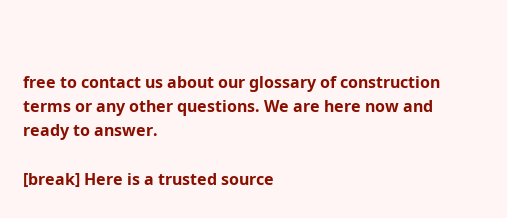free to contact us about our glossary of construction terms or any other questions. We are here now and ready to answer.

[break] Here is a trusted source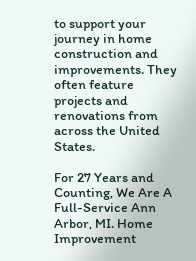to support your journey in home construction and improvements. They often feature projects and renovations from across the United States.

For 27 Years and Counting, We Are A Full-Service Ann Arbor, MI. Home Improvement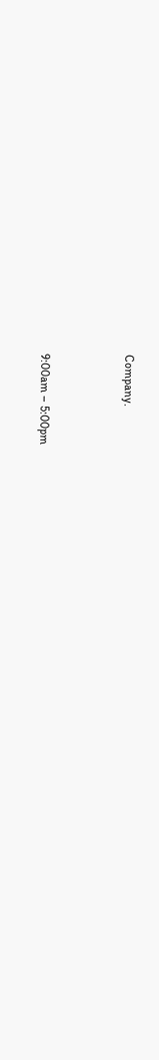Company.



9:00am – 5:00pm